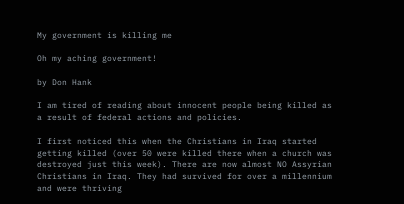My government is killing me

Oh my aching government!

by Don Hank

I am tired of reading about innocent people being killed as a result of federal actions and policies.

I first noticed this when the Christians in Iraq started getting killed (over 50 were killed there when a church was destroyed just this week). There are now almost NO Assyrian Christians in Iraq. They had survived for over a millennium and were thriving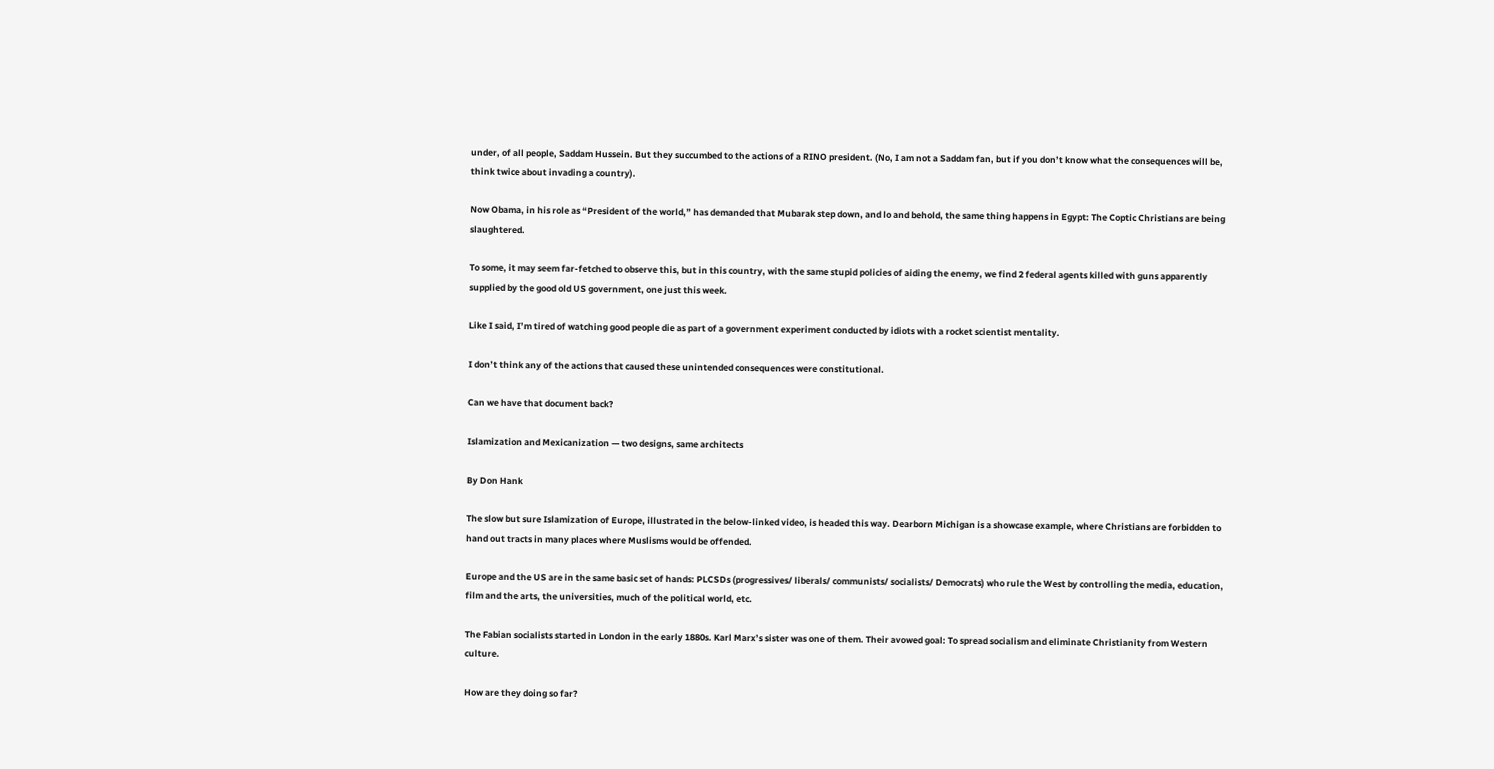under, of all people, Saddam Hussein. But they succumbed to the actions of a RINO president. (No, I am not a Saddam fan, but if you don’t know what the consequences will be, think twice about invading a country).

Now Obama, in his role as “President of the world,” has demanded that Mubarak step down, and lo and behold, the same thing happens in Egypt: The Coptic Christians are being slaughtered.

To some, it may seem far-fetched to observe this, but in this country, with the same stupid policies of aiding the enemy, we find 2 federal agents killed with guns apparently supplied by the good old US government, one just this week.

Like I said, I’m tired of watching good people die as part of a government experiment conducted by idiots with a rocket scientist mentality.

I don’t think any of the actions that caused these unintended consequences were constitutional.

Can we have that document back?

Islamization and Mexicanization — two designs, same architects

By Don Hank

The slow but sure Islamization of Europe, illustrated in the below-linked video, is headed this way. Dearborn Michigan is a showcase example, where Christians are forbidden to hand out tracts in many places where Muslisms would be offended.

Europe and the US are in the same basic set of hands: PLCSDs (progressives/ liberals/ communists/ socialists/ Democrats) who rule the West by controlling the media, education, film and the arts, the universities, much of the political world, etc.

The Fabian socialists started in London in the early 1880s. Karl Marx’s sister was one of them. Their avowed goal: To spread socialism and eliminate Christianity from Western culture.

How are they doing so far?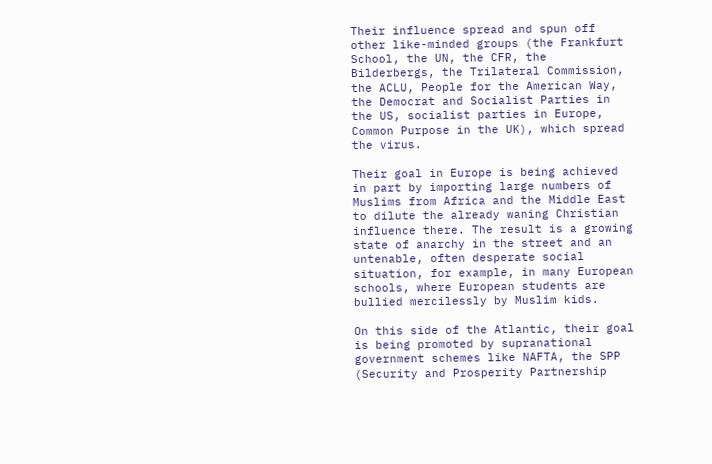Their influence spread and spun off other like-minded groups (the Frankfurt School, the UN, the CFR, the Bilderbergs, the Trilateral Commission, the ACLU, People for the American Way, the Democrat and Socialist Parties in the US, socialist parties in Europe, Common Purpose in the UK), which spread the virus.

Their goal in Europe is being achieved in part by importing large numbers of Muslims from Africa and the Middle East to dilute the already waning Christian influence there. The result is a growing state of anarchy in the street and an untenable, often desperate social situation, for example, in many European schools, where European students are bullied mercilessly by Muslim kids.

On this side of the Atlantic, their goal is being promoted by supranational government schemes like NAFTA, the SPP (Security and Prosperity Partnership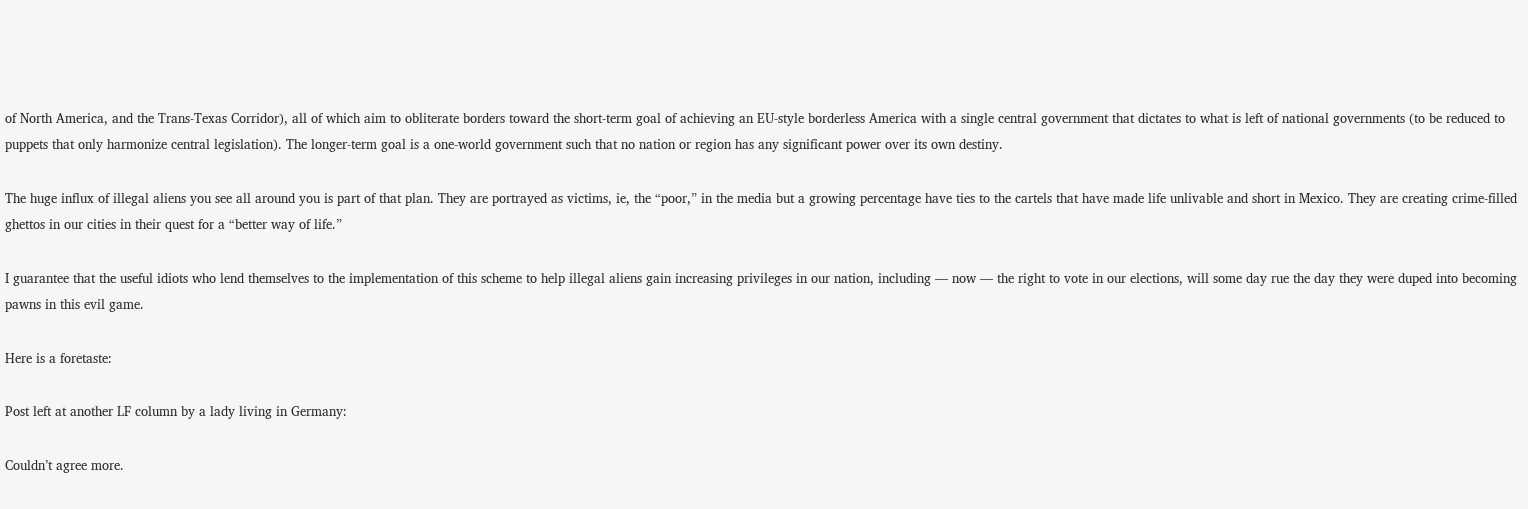of North America, and the Trans-Texas Corridor), all of which aim to obliterate borders toward the short-term goal of achieving an EU-style borderless America with a single central government that dictates to what is left of national governments (to be reduced to puppets that only harmonize central legislation). The longer-term goal is a one-world government such that no nation or region has any significant power over its own destiny.

The huge influx of illegal aliens you see all around you is part of that plan. They are portrayed as victims, ie, the “poor,” in the media but a growing percentage have ties to the cartels that have made life unlivable and short in Mexico. They are creating crime-filled ghettos in our cities in their quest for a “better way of life.”

I guarantee that the useful idiots who lend themselves to the implementation of this scheme to help illegal aliens gain increasing privileges in our nation, including — now — the right to vote in our elections, will some day rue the day they were duped into becoming pawns in this evil game.

Here is a foretaste:

Post left at another LF column by a lady living in Germany:

Couldn’t agree more.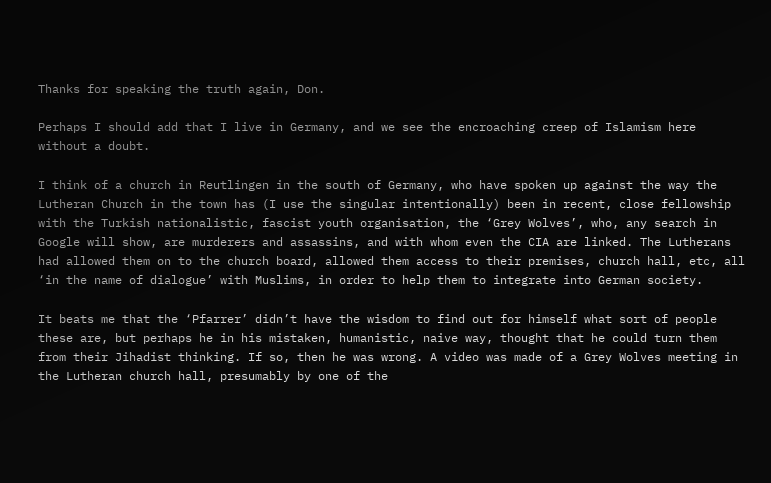Thanks for speaking the truth again, Don.

Perhaps I should add that I live in Germany, and we see the encroaching creep of Islamism here without a doubt.

I think of a church in Reutlingen in the south of Germany, who have spoken up against the way the Lutheran Church in the town has (I use the singular intentionally) been in recent, close fellowship with the Turkish nationalistic, fascist youth organisation, the ‘Grey Wolves’, who, any search in Google will show, are murderers and assassins, and with whom even the CIA are linked. The Lutherans had allowed them on to the church board, allowed them access to their premises, church hall, etc, all ‘in the name of dialogue’ with Muslims, in order to help them to integrate into German society.

It beats me that the ‘Pfarrer’ didn’t have the wisdom to find out for himself what sort of people these are, but perhaps he in his mistaken, humanistic, naive way, thought that he could turn them from their Jihadist thinking. If so, then he was wrong. A video was made of a Grey Wolves meeting in the Lutheran church hall, presumably by one of the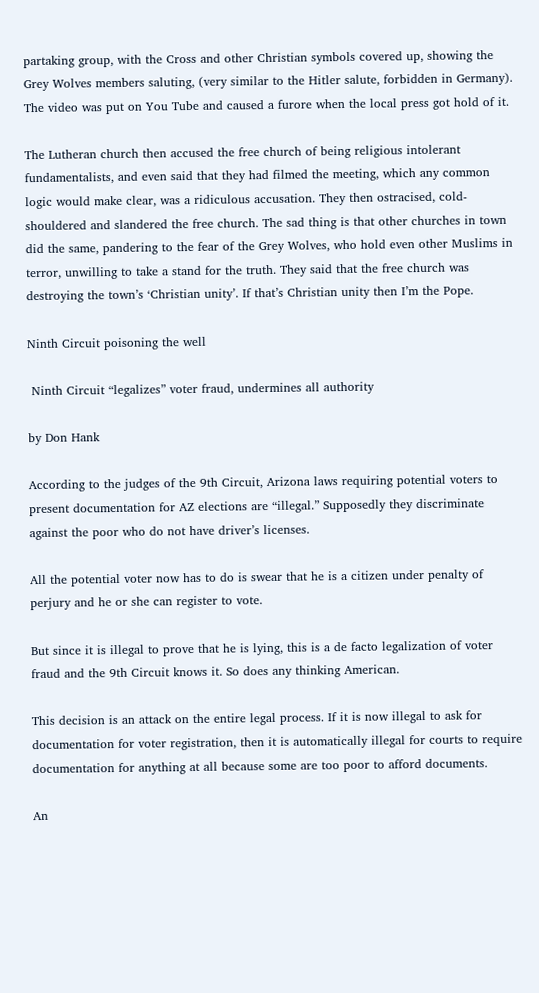partaking group, with the Cross and other Christian symbols covered up, showing the Grey Wolves members saluting, (very similar to the Hitler salute, forbidden in Germany). The video was put on You Tube and caused a furore when the local press got hold of it.

The Lutheran church then accused the free church of being religious intolerant fundamentalists, and even said that they had filmed the meeting, which any common logic would make clear, was a ridiculous accusation. They then ostracised, cold-shouldered and slandered the free church. The sad thing is that other churches in town did the same, pandering to the fear of the Grey Wolves, who hold even other Muslims in terror, unwilling to take a stand for the truth. They said that the free church was destroying the town’s ‘Christian unity’. If that’s Christian unity then I’m the Pope.

Ninth Circuit poisoning the well

 Ninth Circuit “legalizes” voter fraud, undermines all authority

by Don Hank

According to the judges of the 9th Circuit, Arizona laws requiring potential voters to present documentation for AZ elections are “illegal.” Supposedly they discriminate against the poor who do not have driver’s licenses.

All the potential voter now has to do is swear that he is a citizen under penalty of perjury and he or she can register to vote.

But since it is illegal to prove that he is lying, this is a de facto legalization of voter fraud and the 9th Circuit knows it. So does any thinking American.

This decision is an attack on the entire legal process. If it is now illegal to ask for documentation for voter registration, then it is automatically illegal for courts to require documentation for anything at all because some are too poor to afford documents.

An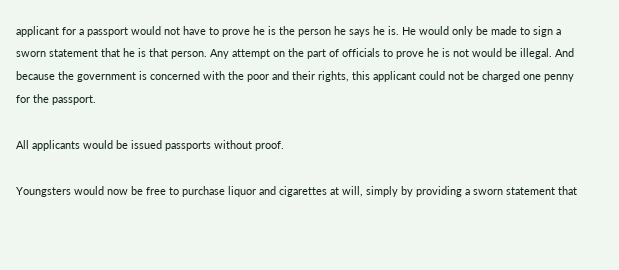applicant for a passport would not have to prove he is the person he says he is. He would only be made to sign a sworn statement that he is that person. Any attempt on the part of officials to prove he is not would be illegal. And because the government is concerned with the poor and their rights, this applicant could not be charged one penny for the passport.

All applicants would be issued passports without proof.

Youngsters would now be free to purchase liquor and cigarettes at will, simply by providing a sworn statement that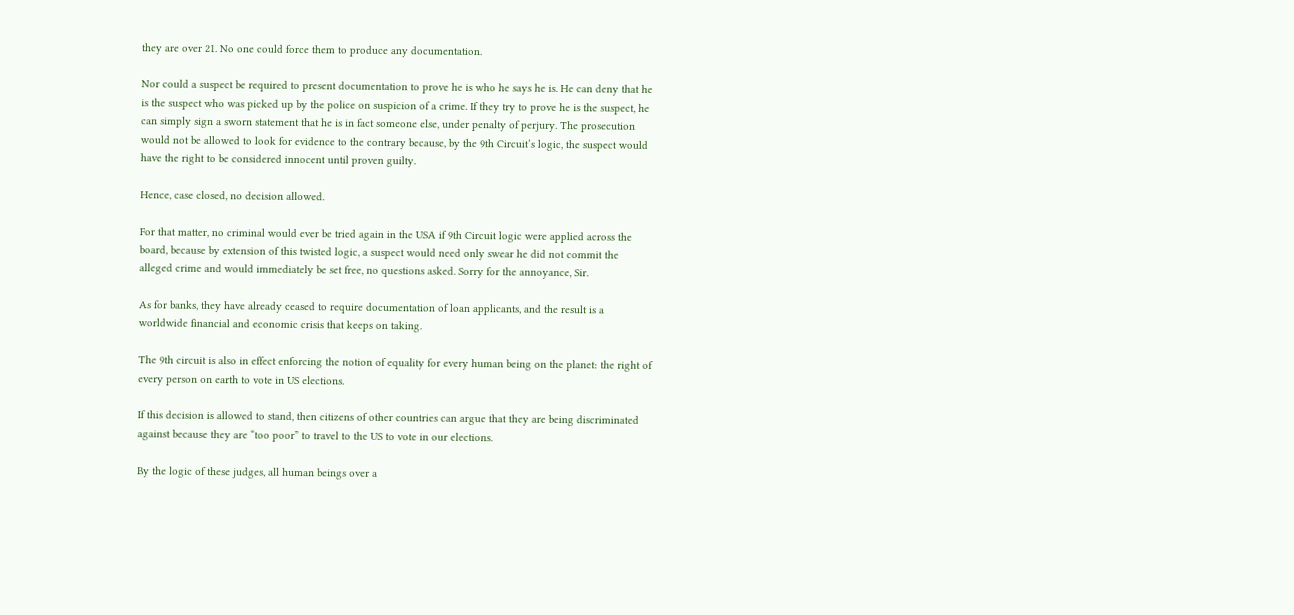they are over 21. No one could force them to produce any documentation.

Nor could a suspect be required to present documentation to prove he is who he says he is. He can deny that he is the suspect who was picked up by the police on suspicion of a crime. If they try to prove he is the suspect, he can simply sign a sworn statement that he is in fact someone else, under penalty of perjury. The prosecution would not be allowed to look for evidence to the contrary because, by the 9th Circuit’s logic, the suspect would have the right to be considered innocent until proven guilty.

Hence, case closed, no decision allowed.

For that matter, no criminal would ever be tried again in the USA if 9th Circuit logic were applied across the board, because by extension of this twisted logic, a suspect would need only swear he did not commit the alleged crime and would immediately be set free, no questions asked. Sorry for the annoyance, Sir.

As for banks, they have already ceased to require documentation of loan applicants, and the result is a worldwide financial and economic crisis that keeps on taking.

The 9th circuit is also in effect enforcing the notion of equality for every human being on the planet: the right of every person on earth to vote in US elections.

If this decision is allowed to stand, then citizens of other countries can argue that they are being discriminated against because they are “too poor” to travel to the US to vote in our elections.

By the logic of these judges, all human beings over a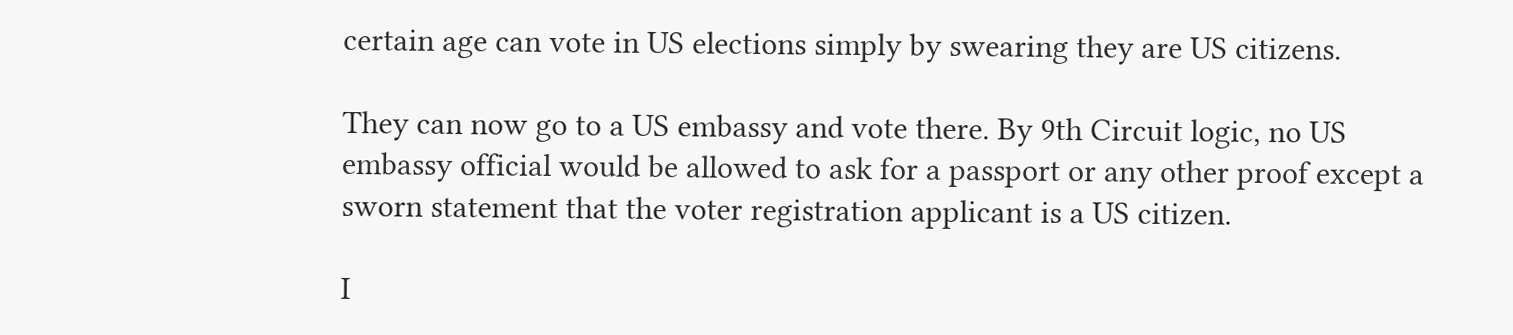certain age can vote in US elections simply by swearing they are US citizens.

They can now go to a US embassy and vote there. By 9th Circuit logic, no US embassy official would be allowed to ask for a passport or any other proof except a sworn statement that the voter registration applicant is a US citizen.

I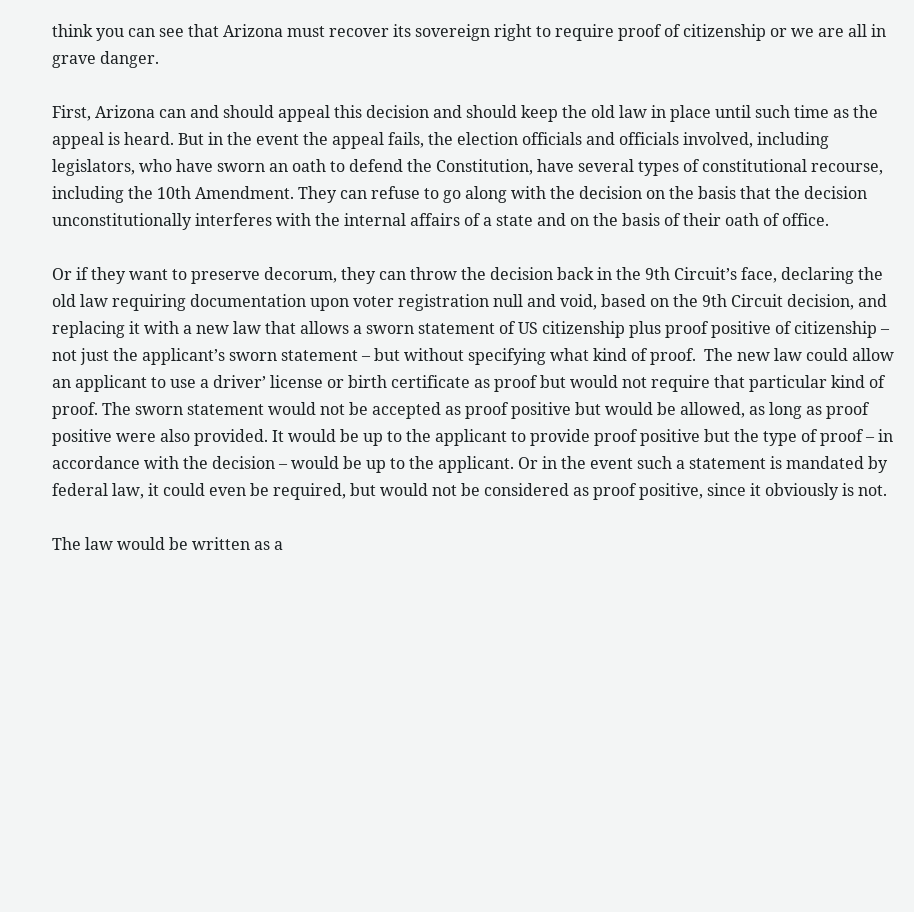think you can see that Arizona must recover its sovereign right to require proof of citizenship or we are all in grave danger.

First, Arizona can and should appeal this decision and should keep the old law in place until such time as the appeal is heard. But in the event the appeal fails, the election officials and officials involved, including legislators, who have sworn an oath to defend the Constitution, have several types of constitutional recourse, including the 10th Amendment. They can refuse to go along with the decision on the basis that the decision unconstitutionally interferes with the internal affairs of a state and on the basis of their oath of office.

Or if they want to preserve decorum, they can throw the decision back in the 9th Circuit’s face, declaring the old law requiring documentation upon voter registration null and void, based on the 9th Circuit decision, and replacing it with a new law that allows a sworn statement of US citizenship plus proof positive of citizenship – not just the applicant’s sworn statement – but without specifying what kind of proof.  The new law could allow an applicant to use a driver’ license or birth certificate as proof but would not require that particular kind of proof. The sworn statement would not be accepted as proof positive but would be allowed, as long as proof positive were also provided. It would be up to the applicant to provide proof positive but the type of proof – in accordance with the decision – would be up to the applicant. Or in the event such a statement is mandated by federal law, it could even be required, but would not be considered as proof positive, since it obviously is not.

The law would be written as a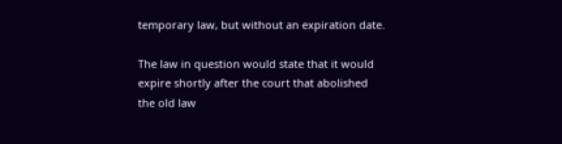temporary law, but without an expiration date.

The law in question would state that it would expire shortly after the court that abolished the old law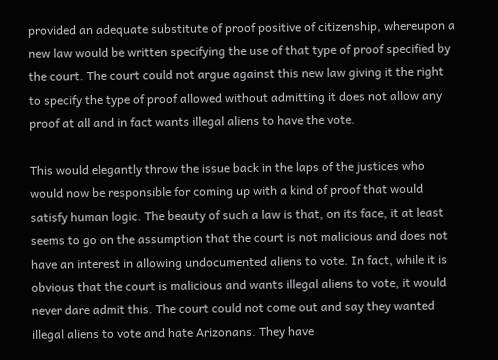provided an adequate substitute of proof positive of citizenship, whereupon a new law would be written specifying the use of that type of proof specified by the court. The court could not argue against this new law giving it the right to specify the type of proof allowed without admitting it does not allow any proof at all and in fact wants illegal aliens to have the vote.

This would elegantly throw the issue back in the laps of the justices who would now be responsible for coming up with a kind of proof that would satisfy human logic. The beauty of such a law is that, on its face, it at least seems to go on the assumption that the court is not malicious and does not have an interest in allowing undocumented aliens to vote. In fact, while it is obvious that the court is malicious and wants illegal aliens to vote, it would never dare admit this. The court could not come out and say they wanted illegal aliens to vote and hate Arizonans. They have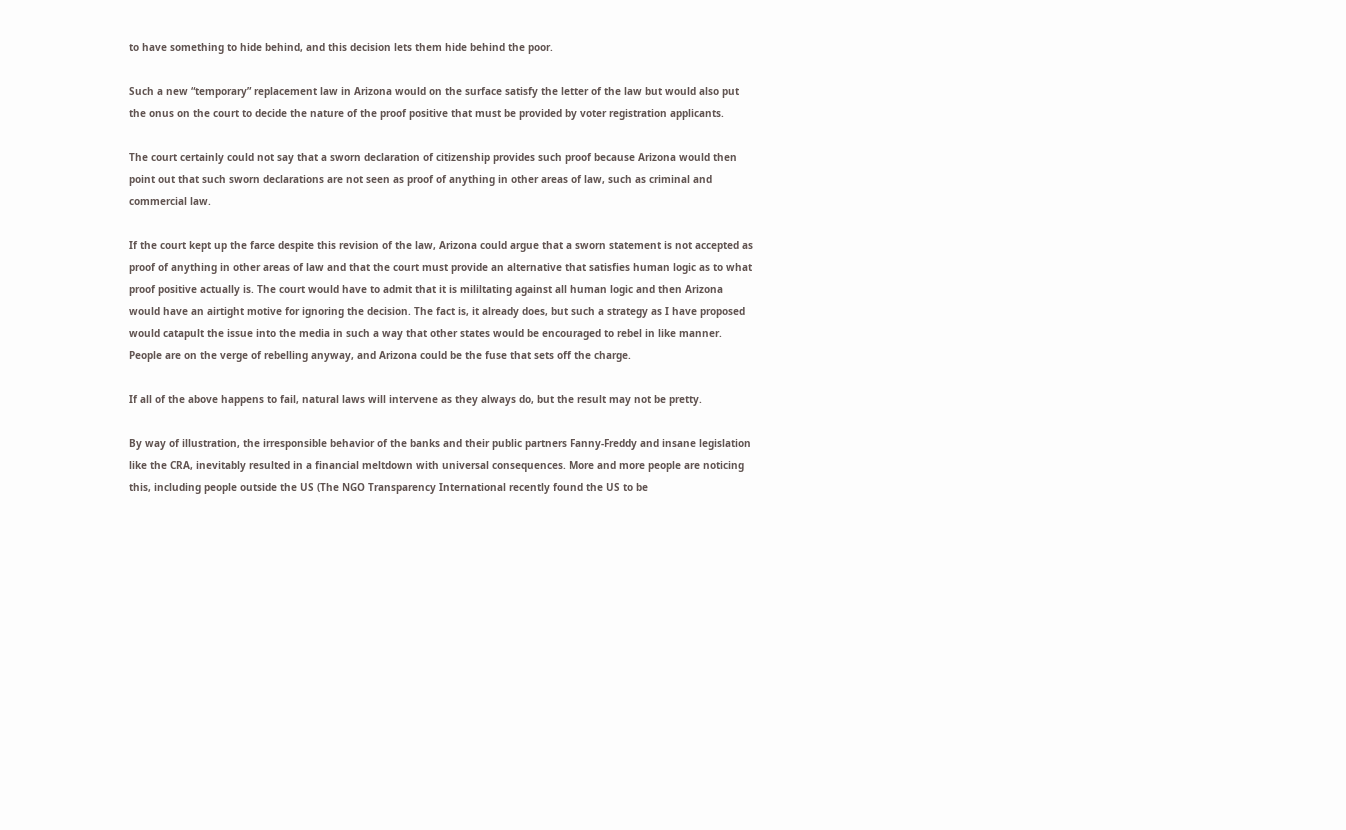to have something to hide behind, and this decision lets them hide behind the poor.

Such a new “temporary” replacement law in Arizona would on the surface satisfy the letter of the law but would also put the onus on the court to decide the nature of the proof positive that must be provided by voter registration applicants.

The court certainly could not say that a sworn declaration of citizenship provides such proof because Arizona would then point out that such sworn declarations are not seen as proof of anything in other areas of law, such as criminal and commercial law.

If the court kept up the farce despite this revision of the law, Arizona could argue that a sworn statement is not accepted as proof of anything in other areas of law and that the court must provide an alternative that satisfies human logic as to what proof positive actually is. The court would have to admit that it is mililtating against all human logic and then Arizona would have an airtight motive for ignoring the decision. The fact is, it already does, but such a strategy as I have proposed would catapult the issue into the media in such a way that other states would be encouraged to rebel in like manner. People are on the verge of rebelling anyway, and Arizona could be the fuse that sets off the charge.

If all of the above happens to fail, natural laws will intervene as they always do, but the result may not be pretty.

By way of illustration, the irresponsible behavior of the banks and their public partners Fanny-Freddy and insane legislation like the CRA, inevitably resulted in a financial meltdown with universal consequences. More and more people are noticing this, including people outside the US (The NGO Transparency International recently found the US to be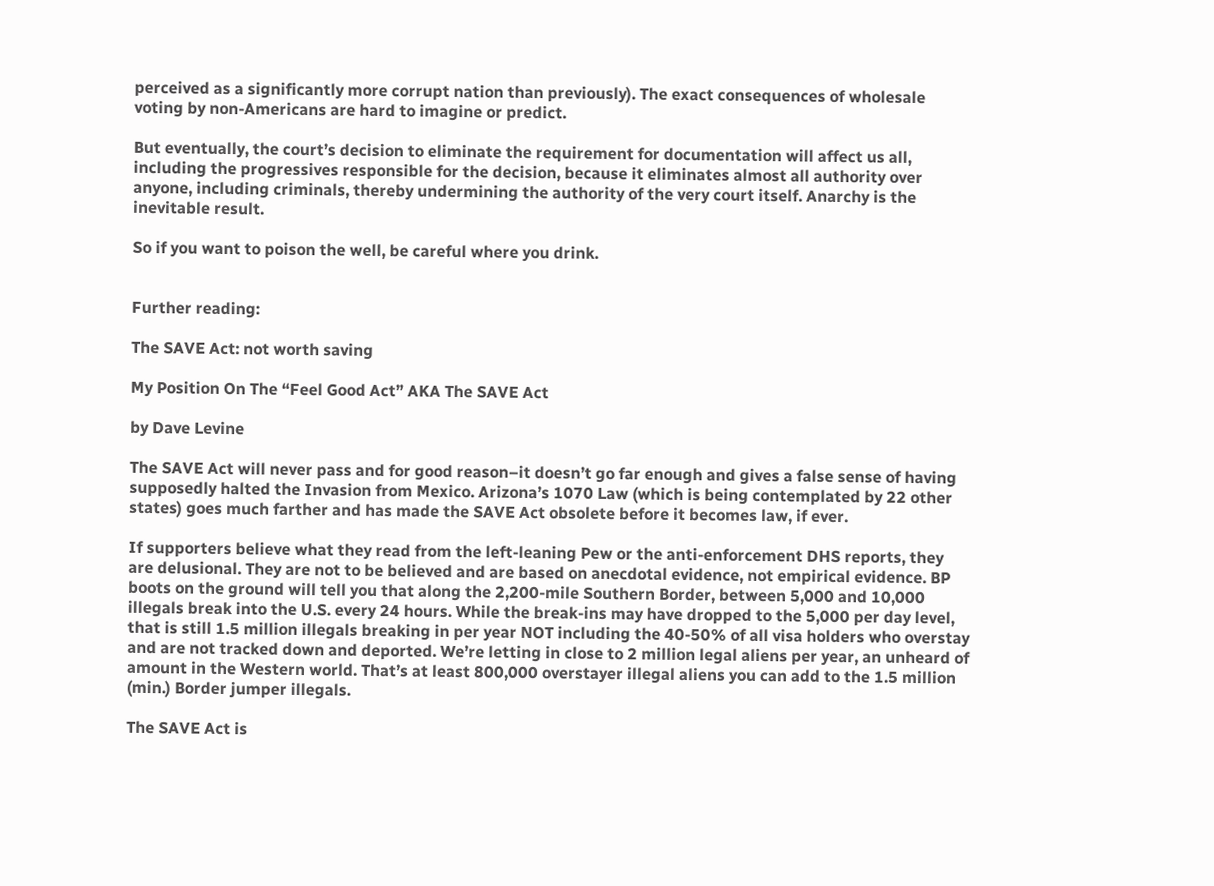perceived as a significantly more corrupt nation than previously). The exact consequences of wholesale voting by non-Americans are hard to imagine or predict.

But eventually, the court’s decision to eliminate the requirement for documentation will affect us all, including the progressives responsible for the decision, because it eliminates almost all authority over anyone, including criminals, thereby undermining the authority of the very court itself. Anarchy is the inevitable result.

So if you want to poison the well, be careful where you drink.


Further reading:

The SAVE Act: not worth saving

My Position On The “Feel Good Act” AKA The SAVE Act

by Dave Levine

The SAVE Act will never pass and for good reason–it doesn’t go far enough and gives a false sense of having supposedly halted the Invasion from Mexico. Arizona’s 1070 Law (which is being contemplated by 22 other states) goes much farther and has made the SAVE Act obsolete before it becomes law, if ever.

If supporters believe what they read from the left-leaning Pew or the anti-enforcement DHS reports, they are delusional. They are not to be believed and are based on anecdotal evidence, not empirical evidence. BP boots on the ground will tell you that along the 2,200-mile Southern Border, between 5,000 and 10,000 illegals break into the U.S. every 24 hours. While the break-ins may have dropped to the 5,000 per day level, that is still 1.5 million illegals breaking in per year NOT including the 40-50% of all visa holders who overstay and are not tracked down and deported. We’re letting in close to 2 million legal aliens per year, an unheard of amount in the Western world. That’s at least 800,000 overstayer illegal aliens you can add to the 1.5 million (min.) Border jumper illegals.

The SAVE Act is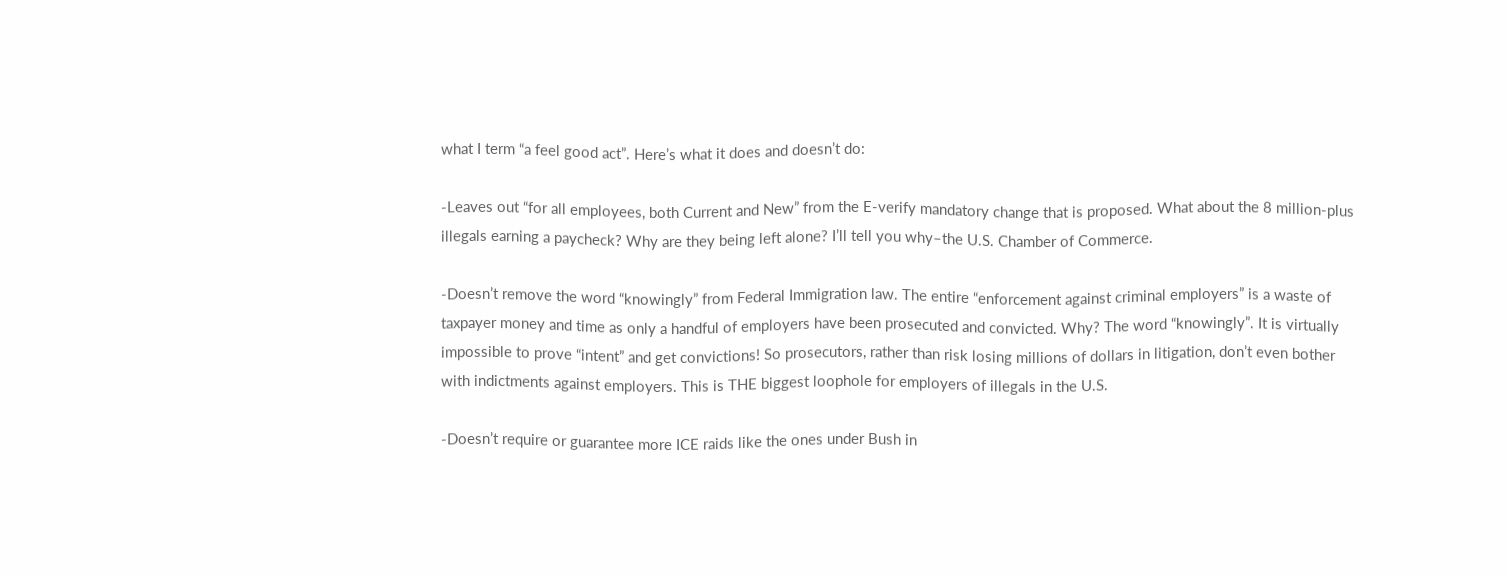what I term “a feel good act”. Here’s what it does and doesn’t do:

-Leaves out “for all employees, both Current and New” from the E-verify mandatory change that is proposed. What about the 8 million-plus illegals earning a paycheck? Why are they being left alone? I’ll tell you why–the U.S. Chamber of Commerce.

-Doesn’t remove the word “knowingly” from Federal Immigration law. The entire “enforcement against criminal employers” is a waste of taxpayer money and time as only a handful of employers have been prosecuted and convicted. Why? The word “knowingly”. It is virtually impossible to prove “intent” and get convictions! So prosecutors, rather than risk losing millions of dollars in litigation, don’t even bother with indictments against employers. This is THE biggest loophole for employers of illegals in the U.S.

-Doesn’t require or guarantee more ICE raids like the ones under Bush in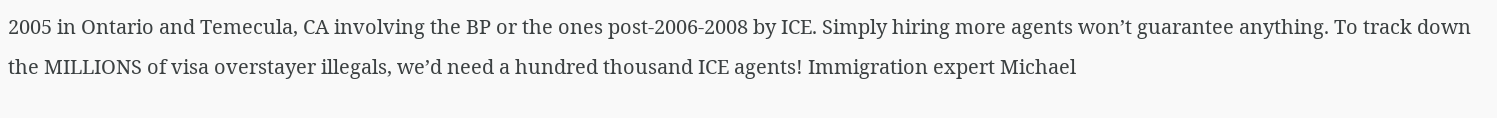2005 in Ontario and Temecula, CA involving the BP or the ones post-2006-2008 by ICE. Simply hiring more agents won’t guarantee anything. To track down the MILLIONS of visa overstayer illegals, we’d need a hundred thousand ICE agents! Immigration expert Michael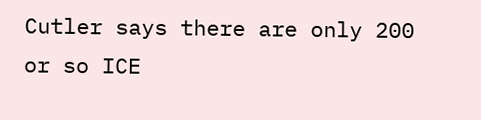Cutler says there are only 200 or so ICE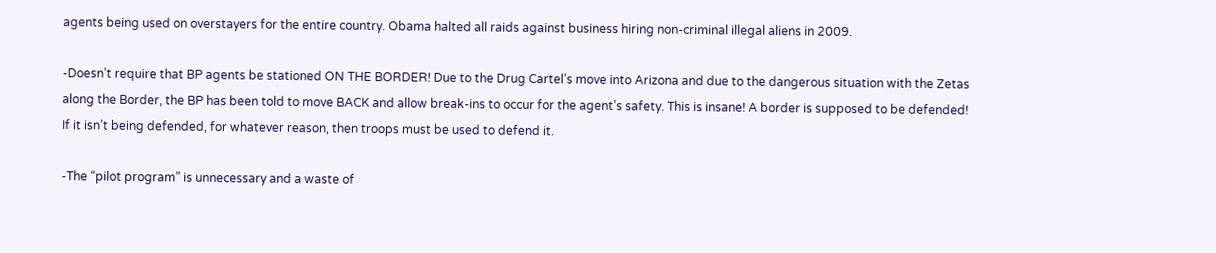agents being used on overstayers for the entire country. Obama halted all raids against business hiring non-criminal illegal aliens in 2009.

-Doesn’t require that BP agents be stationed ON THE BORDER! Due to the Drug Cartel’s move into Arizona and due to the dangerous situation with the Zetas along the Border, the BP has been told to move BACK and allow break-ins to occur for the agent’s safety. This is insane! A border is supposed to be defended! If it isn’t being defended, for whatever reason, then troops must be used to defend it.

-The “pilot program” is unnecessary and a waste of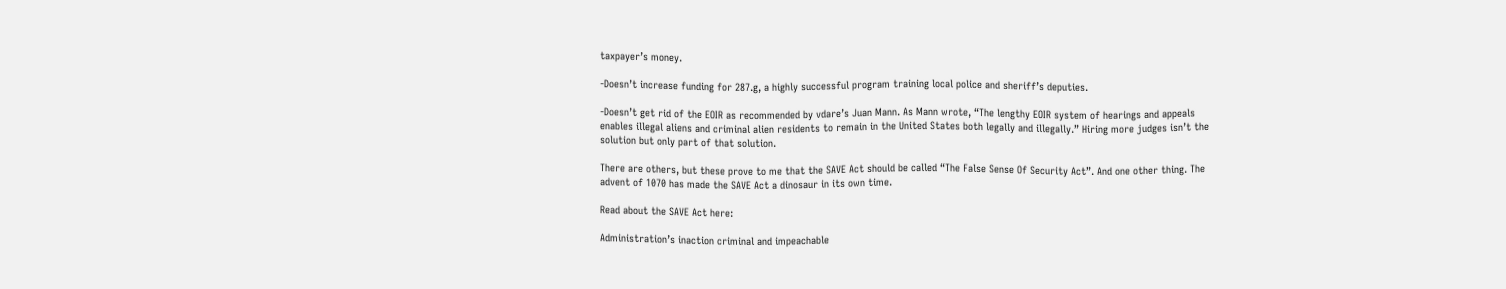taxpayer’s money.

-Doesn’t increase funding for 287.g, a highly successful program training local police and sheriff’s deputies.

-Doesn’t get rid of the EOIR as recommended by vdare’s Juan Mann. As Mann wrote, “The lengthy EOIR system of hearings and appeals enables illegal aliens and criminal alien residents to remain in the United States both legally and illegally.” Hiring more judges isn’t the solution but only part of that solution.

There are others, but these prove to me that the SAVE Act should be called “The False Sense Of Security Act”. And one other thing. The advent of 1070 has made the SAVE Act a dinosaur in its own time.

Read about the SAVE Act here:

Administration’s inaction criminal and impeachable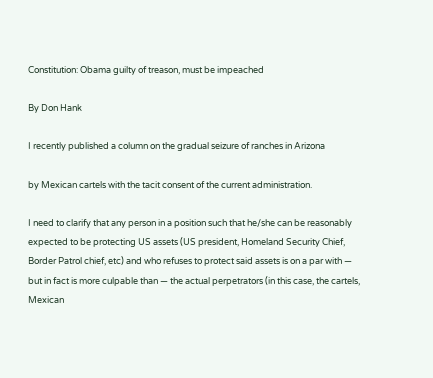Constitution: Obama guilty of treason, must be impeached

By Don Hank

I recently published a column on the gradual seizure of ranches in Arizona

by Mexican cartels with the tacit consent of the current administration.

I need to clarify that any person in a position such that he/she can be reasonably expected to be protecting US assets (US president, Homeland Security Chief, Border Patrol chief, etc) and who refuses to protect said assets is on a par with — but in fact is more culpable than — the actual perpetrators (in this case, the cartels, Mexican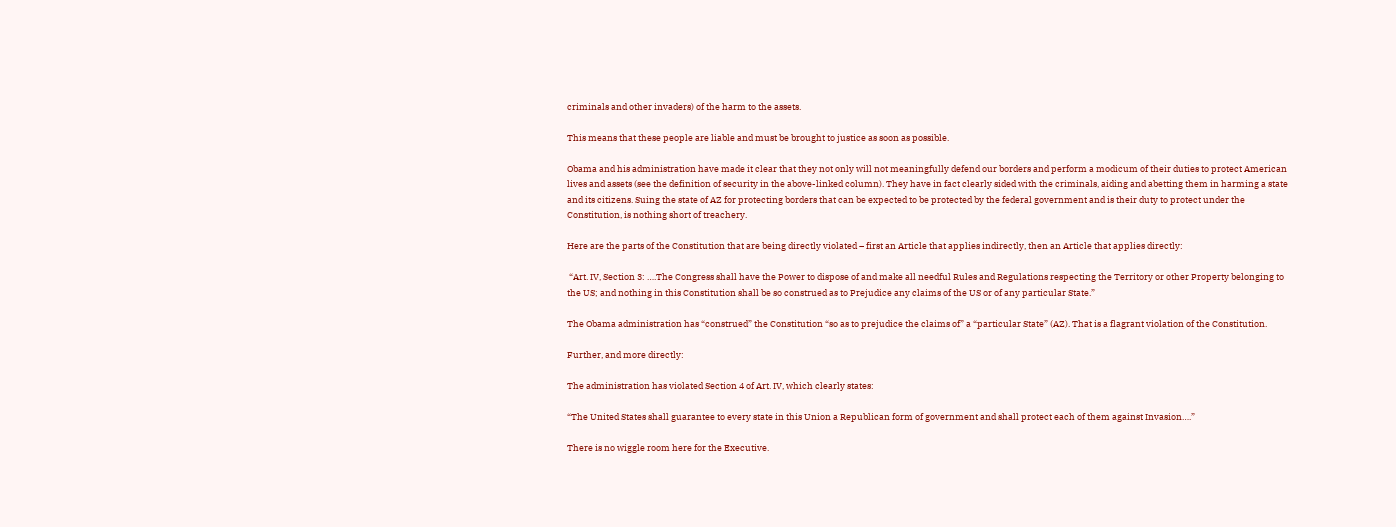criminals and other invaders) of the harm to the assets.

This means that these people are liable and must be brought to justice as soon as possible.

Obama and his administration have made it clear that they not only will not meaningfully defend our borders and perform a modicum of their duties to protect American lives and assets (see the definition of security in the above-linked column). They have in fact clearly sided with the criminals, aiding and abetting them in harming a state and its citizens. Suing the state of AZ for protecting borders that can be expected to be protected by the federal government and is their duty to protect under the Constitution, is nothing short of treachery.

Here are the parts of the Constitution that are being directly violated – first an Article that applies indirectly, then an Article that applies directly:

 “Art. IV, Section 3: ….The Congress shall have the Power to dispose of and make all needful Rules and Regulations respecting the Territory or other Property belonging to the US; and nothing in this Constitution shall be so construed as to Prejudice any claims of the US or of any particular State.”

The Obama administration has “construed” the Constitution “so as to prejudice the claims of” a “particular State” (AZ). That is a flagrant violation of the Constitution.

Further, and more directly:

The administration has violated Section 4 of Art. IV, which clearly states:

“The United States shall guarantee to every state in this Union a Republican form of government and shall protect each of them against Invasion….”

There is no wiggle room here for the Executive.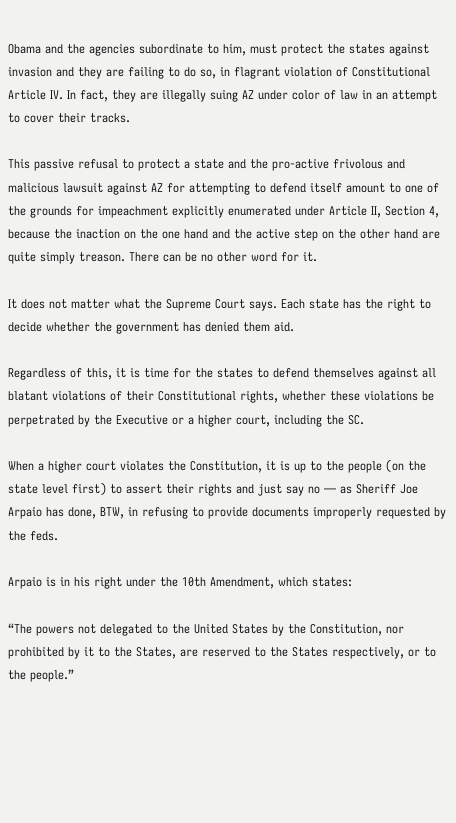Obama and the agencies subordinate to him, must protect the states against invasion and they are failing to do so, in flagrant violation of Constitutional Article IV. In fact, they are illegally suing AZ under color of law in an attempt to cover their tracks.

This passive refusal to protect a state and the pro-active frivolous and malicious lawsuit against AZ for attempting to defend itself amount to one of the grounds for impeachment explicitly enumerated under Article II, Section 4, because the inaction on the one hand and the active step on the other hand are quite simply treason. There can be no other word for it.

It does not matter what the Supreme Court says. Each state has the right to decide whether the government has denied them aid.

Regardless of this, it is time for the states to defend themselves against all blatant violations of their Constitutional rights, whether these violations be perpetrated by the Executive or a higher court, including the SC.

When a higher court violates the Constitution, it is up to the people (on the state level first) to assert their rights and just say no — as Sheriff Joe Arpaio has done, BTW, in refusing to provide documents improperly requested by the feds.

Arpaio is in his right under the 10th Amendment, which states:

“The powers not delegated to the United States by the Constitution, nor prohibited by it to the States, are reserved to the States respectively, or to the people.”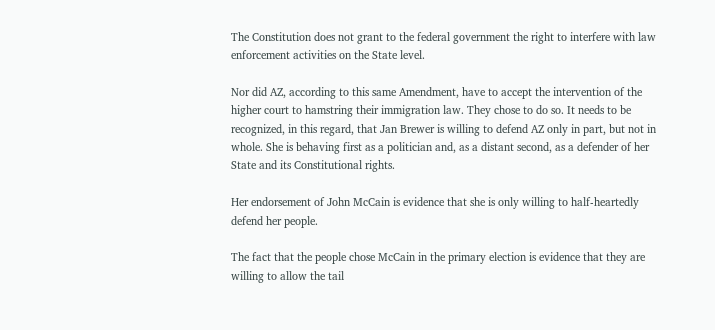The Constitution does not grant to the federal government the right to interfere with law enforcement activities on the State level.

Nor did AZ, according to this same Amendment, have to accept the intervention of the higher court to hamstring their immigration law. They chose to do so. It needs to be recognized, in this regard, that Jan Brewer is willing to defend AZ only in part, but not in whole. She is behaving first as a politician and, as a distant second, as a defender of her State and its Constitutional rights.

Her endorsement of John McCain is evidence that she is only willing to half-heartedly defend her people.

The fact that the people chose McCain in the primary election is evidence that they are willing to allow the tail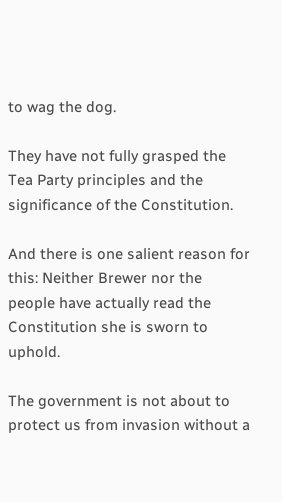to wag the dog.

They have not fully grasped the Tea Party principles and the significance of the Constitution.

And there is one salient reason for this: Neither Brewer nor the people have actually read the Constitution she is sworn to uphold.

The government is not about to protect us from invasion without a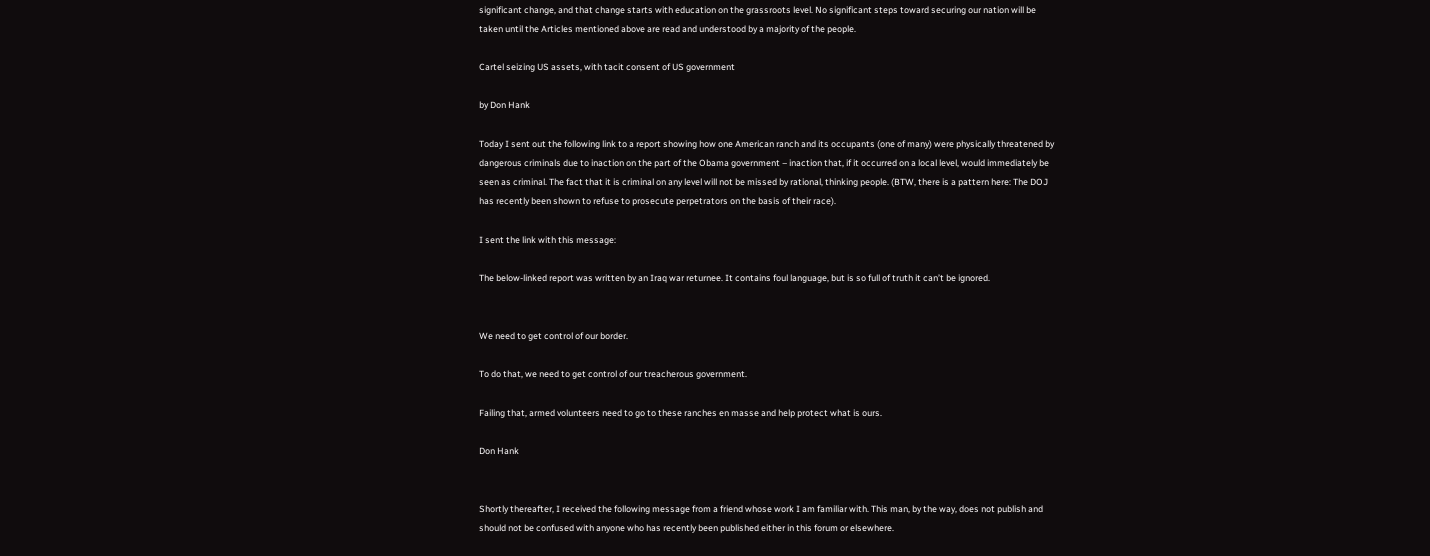significant change, and that change starts with education on the grassroots level. No significant steps toward securing our nation will be taken until the Articles mentioned above are read and understood by a majority of the people.

Cartel seizing US assets, with tacit consent of US government

by Don Hank

Today I sent out the following link to a report showing how one American ranch and its occupants (one of many) were physically threatened by dangerous criminals due to inaction on the part of the Obama government – inaction that, if it occurred on a local level, would immediately be seen as criminal. The fact that it is criminal on any level will not be missed by rational, thinking people. (BTW, there is a pattern here: The DOJ has recently been shown to refuse to prosecute perpetrators on the basis of their race).

I sent the link with this message:

The below-linked report was written by an Iraq war returnee. It contains foul language, but is so full of truth it can’t be ignored.


We need to get control of our border.

To do that, we need to get control of our treacherous government.

Failing that, armed volunteers need to go to these ranches en masse and help protect what is ours.

Don Hank


Shortly thereafter, I received the following message from a friend whose work I am familiar with. This man, by the way, does not publish and should not be confused with anyone who has recently been published either in this forum or elsewhere.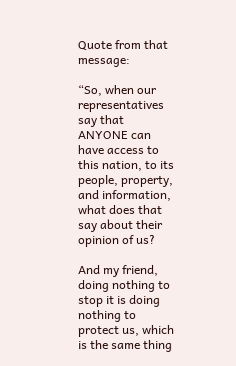Quote from that message:

“So, when our representatives say that ANYONE can have access to this nation, to its people, property, and information, what does that say about their opinion of us?

And my friend, doing nothing to stop it is doing nothing to protect us, which is the same thing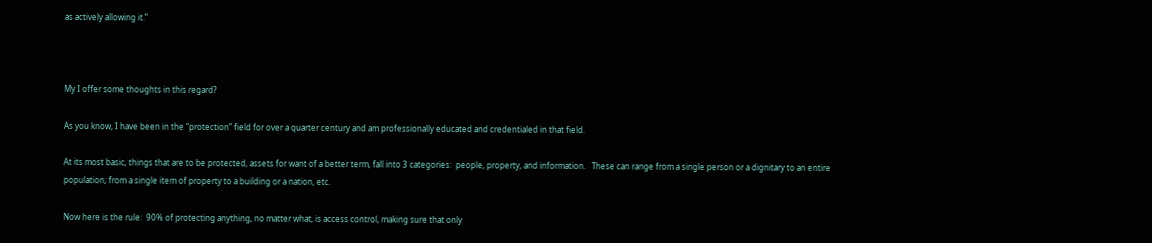as actively allowing it.”



My I offer some thoughts in this regard?

As you know, I have been in the “protection” field for over a quarter century and am professionally educated and credentialed in that field.

At its most basic, things that are to be protected, assets for want of a better term, fall into 3 categories:  people, property, and information.   These can range from a single person or a dignitary to an entire population; from a single item of property to a building or a nation, etc.

Now here is the rule:  90% of protecting anything, no matter what, is access control, making sure that only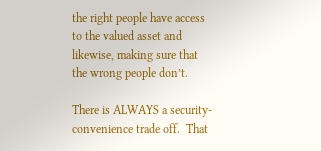the right people have access to the valued asset and likewise, making sure that the wrong people don’t.

There is ALWAYS a security-convenience trade off.  That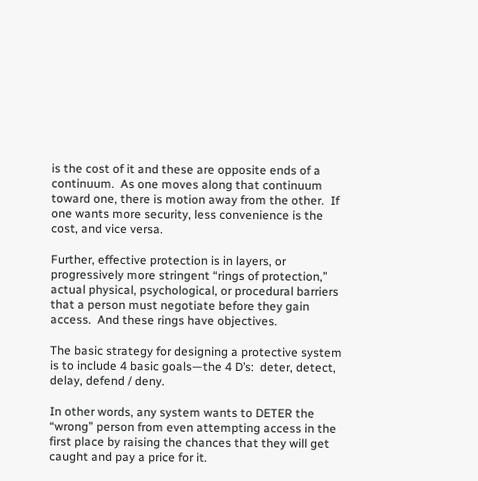is the cost of it and these are opposite ends of a continuum.  As one moves along that continuum toward one, there is motion away from the other.  If one wants more security, less convenience is the cost, and vice versa.

Further, effective protection is in layers, or progressively more stringent “rings of protection,” actual physical, psychological, or procedural barriers that a person must negotiate before they gain access.  And these rings have objectives.

The basic strategy for designing a protective system is to include 4 basic goals—the 4 D’s:  deter, detect, delay, defend / deny.

In other words, any system wants to DETER the “wrong” person from even attempting access in the first place by raising the chances that they will get caught and pay a price for it.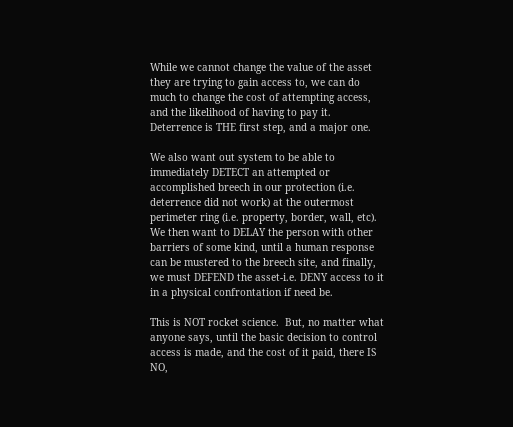While we cannot change the value of the asset they are trying to gain access to, we can do much to change the cost of attempting access, and the likelihood of having to pay it.  Deterrence is THE first step, and a major one.

We also want out system to be able to immediately DETECT an attempted or accomplished breech in our protection (i.e. deterrence did not work) at the outermost  perimeter ring (i.e. property, border, wall, etc).  We then want to DELAY the person with other barriers of some kind, until a human response can be mustered to the breech site, and finally, we must DEFEND the asset-i.e. DENY access to it in a physical confrontation if need be.

This is NOT rocket science.  But, no matter what anyone says, until the basic decision to control access is made, and the cost of it paid, there IS NO,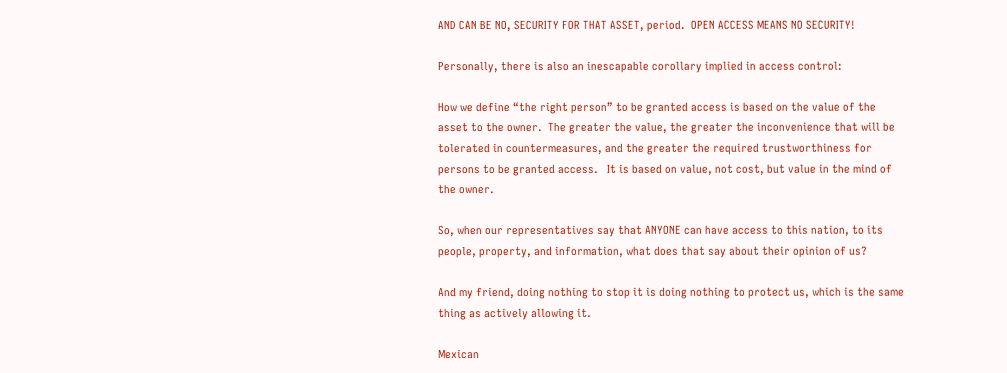AND CAN BE NO, SECURITY FOR THAT ASSET, period.  OPEN ACCESS MEANS NO SECURITY!

Personally, there is also an inescapable corollary implied in access control:

How we define “the right person” to be granted access is based on the value of the asset to the owner.  The greater the value, the greater the inconvenience that will be tolerated in countermeasures, and the greater the required trustworthiness for persons to be granted access.   It is based on value, not cost, but value in the mind of the owner.

So, when our representatives say that ANYONE can have access to this nation, to its people, property, and information, what does that say about their opinion of us?

And my friend, doing nothing to stop it is doing nothing to protect us, which is the same thing as actively allowing it.

Mexican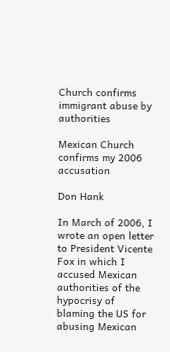Church confirms immigrant abuse by authorities

Mexican Church confirms my 2006 accusation

Don Hank

In March of 2006, I wrote an open letter to President Vicente Fox in which I accused Mexican authorities of the hypocrisy of blaming the US for abusing Mexican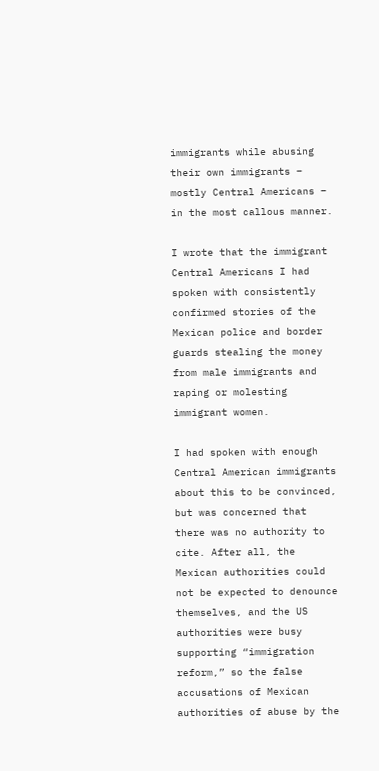immigrants while abusing their own immigrants – mostly Central Americans – in the most callous manner.

I wrote that the immigrant Central Americans I had spoken with consistently confirmed stories of the Mexican police and border guards stealing the money from male immigrants and raping or molesting immigrant women.

I had spoken with enough Central American immigrants about this to be convinced, but was concerned that there was no authority to cite. After all, the Mexican authorities could not be expected to denounce themselves, and the US authorities were busy supporting “immigration reform,” so the false accusations of Mexican authorities of abuse by the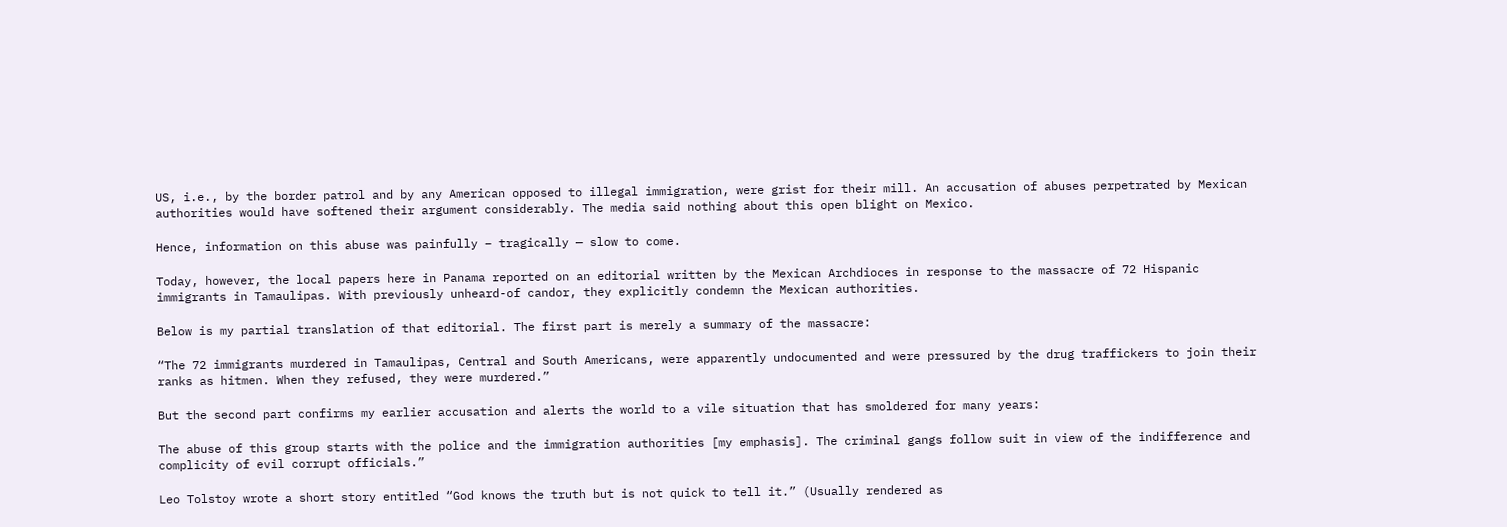US, i.e., by the border patrol and by any American opposed to illegal immigration, were grist for their mill. An accusation of abuses perpetrated by Mexican authorities would have softened their argument considerably. The media said nothing about this open blight on Mexico.

Hence, information on this abuse was painfully – tragically — slow to come.

Today, however, the local papers here in Panama reported on an editorial written by the Mexican Archdioces in response to the massacre of 72 Hispanic immigrants in Tamaulipas. With previously unheard-of candor, they explicitly condemn the Mexican authorities.

Below is my partial translation of that editorial. The first part is merely a summary of the massacre:

“The 72 immigrants murdered in Tamaulipas, Central and South Americans, were apparently undocumented and were pressured by the drug traffickers to join their ranks as hitmen. When they refused, they were murdered.”

But the second part confirms my earlier accusation and alerts the world to a vile situation that has smoldered for many years:

The abuse of this group starts with the police and the immigration authorities [my emphasis]. The criminal gangs follow suit in view of the indifference and complicity of evil corrupt officials.”

Leo Tolstoy wrote a short story entitled “God knows the truth but is not quick to tell it.” (Usually rendered as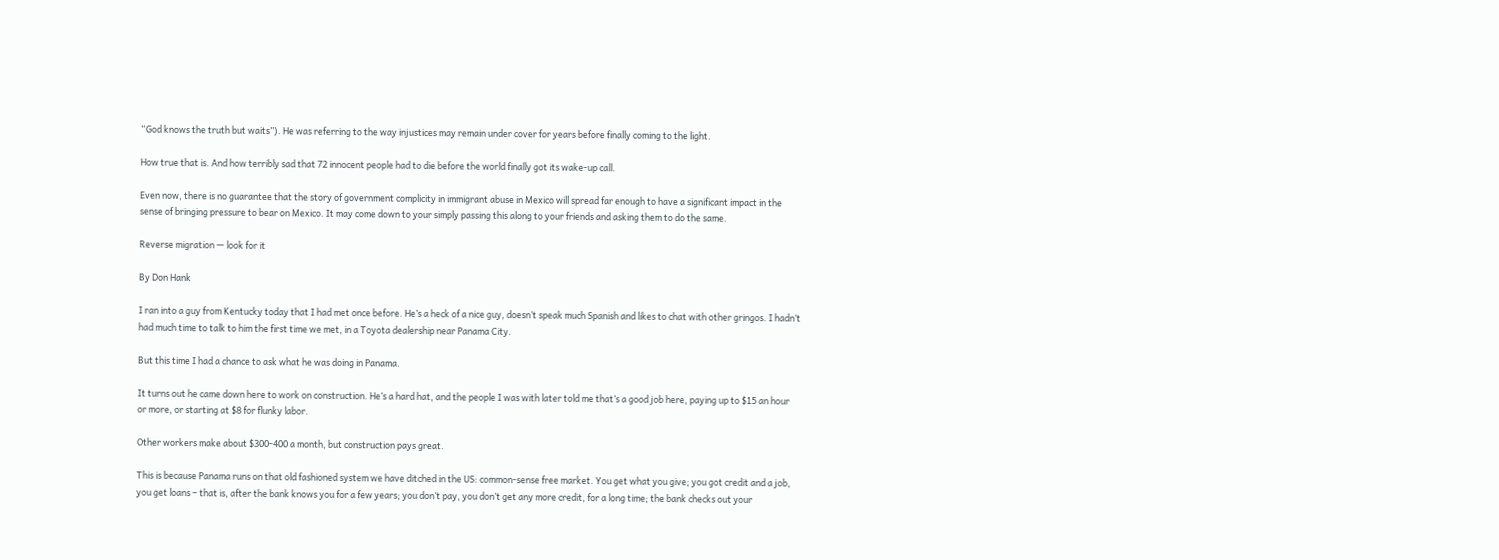“God knows the truth but waits”). He was referring to the way injustices may remain under cover for years before finally coming to the light.

How true that is. And how terribly sad that 72 innocent people had to die before the world finally got its wake-up call.

Even now, there is no guarantee that the story of government complicity in immigrant abuse in Mexico will spread far enough to have a significant impact in the sense of bringing pressure to bear on Mexico. It may come down to your simply passing this along to your friends and asking them to do the same.

Reverse migration — look for it

By Don Hank

I ran into a guy from Kentucky today that I had met once before. He’s a heck of a nice guy, doesn’t speak much Spanish and likes to chat with other gringos. I hadn’t had much time to talk to him the first time we met, in a Toyota dealership near Panama City.

But this time I had a chance to ask what he was doing in Panama.

It turns out he came down here to work on construction. He’s a hard hat, and the people I was with later told me that’s a good job here, paying up to $15 an hour or more, or starting at $8 for flunky labor.

Other workers make about $300-400 a month, but construction pays great.

This is because Panama runs on that old fashioned system we have ditched in the US: common-sense free market. You get what you give; you got credit and a job, you get loans – that is, after the bank knows you for a few years; you don’t pay, you don’t get any more credit, for a long time; the bank checks out your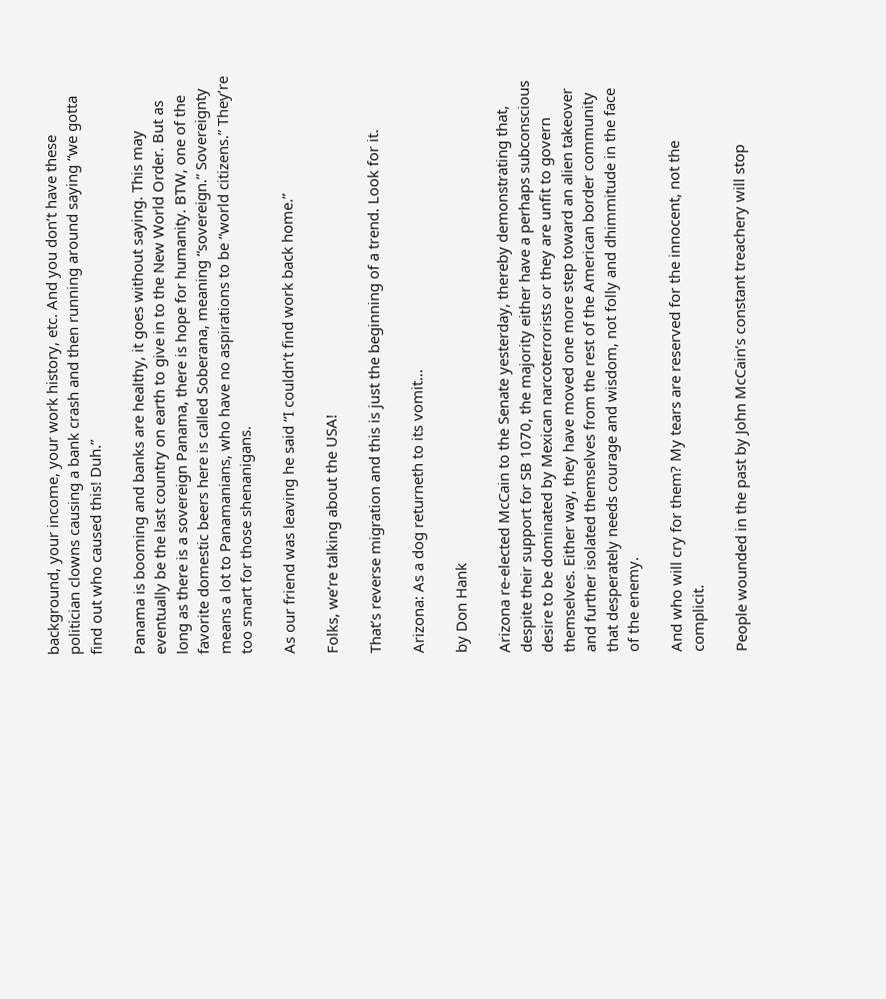background, your income, your work history, etc. And you don’t have these politician clowns causing a bank crash and then running around saying “we gotta find out who caused this! Duh.”

Panama is booming and banks are healthy, it goes without saying. This may eventually be the last country on earth to give in to the New World Order. But as long as there is a sovereign Panama, there is hope for humanity. BTW, one of the favorite domestic beers here is called Soberana, meaning “sovereign.” Sovereignty means a lot to Panamanians, who have no aspirations to be “world citizens.” They’re too smart for those shenanigans.

As our friend was leaving he said “I couldn’t find work back home.”

Folks, we’re talking about the USA!

That’s reverse migration and this is just the beginning of a trend. Look for it.

Arizona: As a dog returneth to its vomit…

by Don Hank

Arizona re-elected McCain to the Senate yesterday, thereby demonstrating that, despite their support for SB 1070, the majority either have a perhaps subconscious desire to be dominated by Mexican narcoterrorists or they are unfit to govern themselves. Either way, they have moved one more step toward an alien takeover and further isolated themselves from the rest of the American border community that desperately needs courage and wisdom, not folly and dhimmitude in the face of the enemy.

And who will cry for them? My tears are reserved for the innocent, not the complicit.

People wounded in the past by John McCain’s constant treachery will stop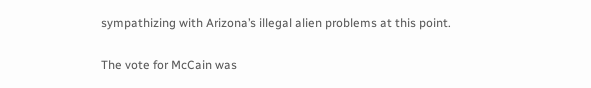sympathizing with Arizona’s illegal alien problems at this point.

The vote for McCain was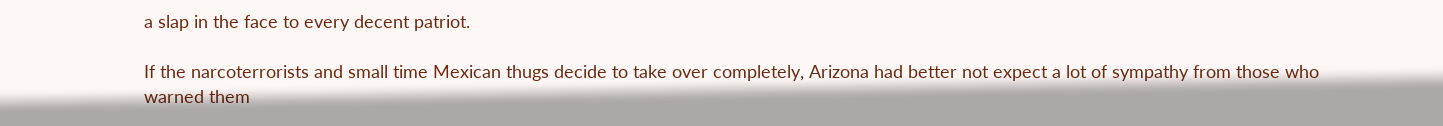a slap in the face to every decent patriot.

If the narcoterrorists and small time Mexican thugs decide to take over completely, Arizona had better not expect a lot of sympathy from those who warned them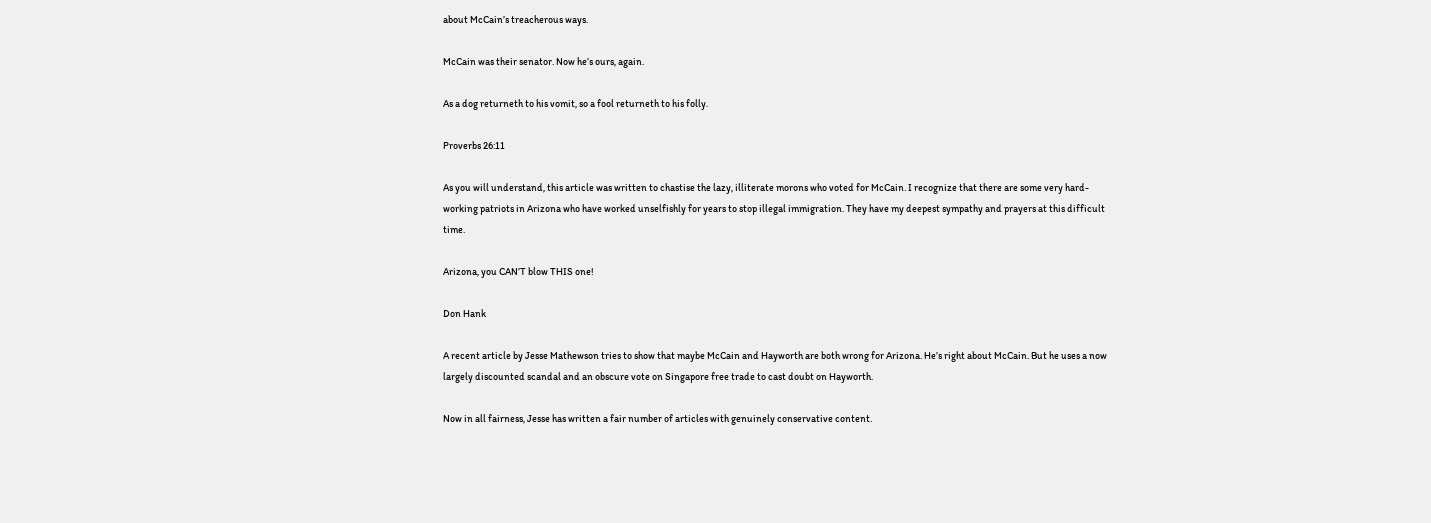about McCain’s treacherous ways.

McCain was their senator. Now he’s ours, again.

As a dog returneth to his vomit, so a fool returneth to his folly.

Proverbs 26:11

As you will understand, this article was written to chastise the lazy, illiterate morons who voted for McCain. I recognize that there are some very hard-working patriots in Arizona who have worked unselfishly for years to stop illegal immigration. They have my deepest sympathy and prayers at this difficult time.

Arizona, you CAN’T blow THIS one!

Don Hank

A recent article by Jesse Mathewson tries to show that maybe McCain and Hayworth are both wrong for Arizona. He’s right about McCain. But he uses a now largely discounted scandal and an obscure vote on Singapore free trade to cast doubt on Hayworth.

Now in all fairness, Jesse has written a fair number of articles with genuinely conservative content.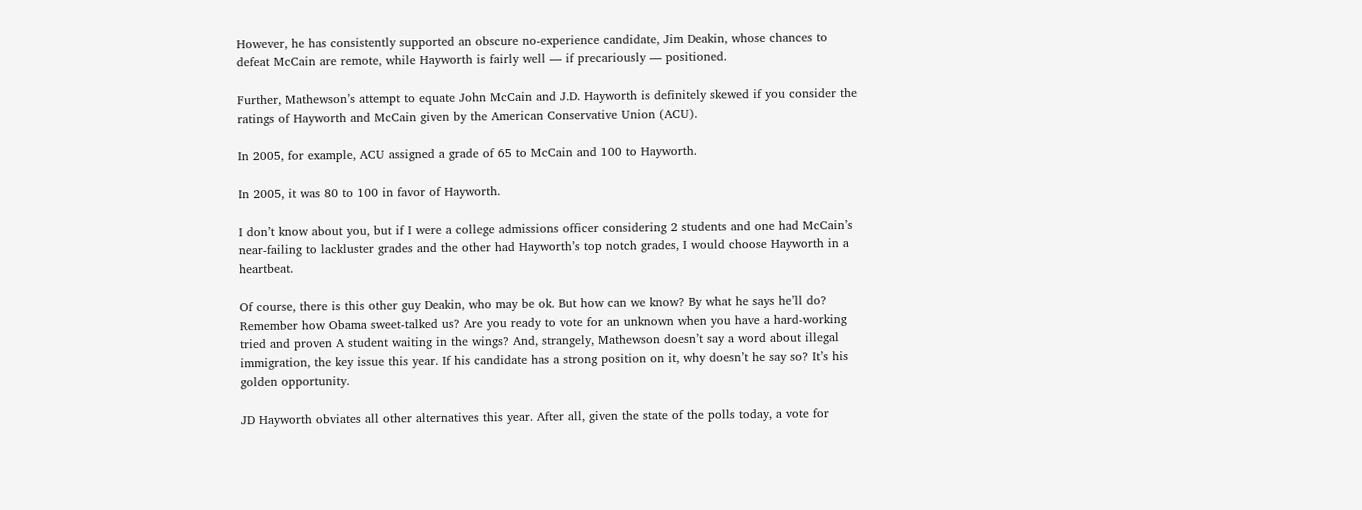However, he has consistently supported an obscure no-experience candidate, Jim Deakin, whose chances to defeat McCain are remote, while Hayworth is fairly well — if precariously — positioned.

Further, Mathewson’s attempt to equate John McCain and J.D. Hayworth is definitely skewed if you consider the ratings of Hayworth and McCain given by the American Conservative Union (ACU).

In 2005, for example, ACU assigned a grade of 65 to McCain and 100 to Hayworth.

In 2005, it was 80 to 100 in favor of Hayworth.

I don’t know about you, but if I were a college admissions officer considering 2 students and one had McCain’s near-failing to lackluster grades and the other had Hayworth’s top notch grades, I would choose Hayworth in a heartbeat.

Of course, there is this other guy Deakin, who may be ok. But how can we know? By what he says he’ll do? Remember how Obama sweet-talked us? Are you ready to vote for an unknown when you have a hard-working tried and proven A student waiting in the wings? And, strangely, Mathewson doesn’t say a word about illegal immigration, the key issue this year. If his candidate has a strong position on it, why doesn’t he say so? It’s his golden opportunity.

JD Hayworth obviates all other alternatives this year. After all, given the state of the polls today, a vote for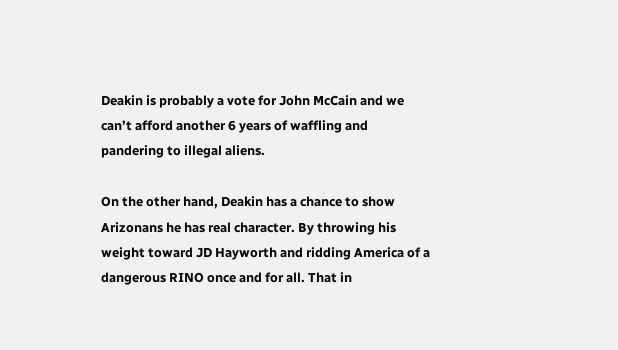Deakin is probably a vote for John McCain and we can’t afford another 6 years of waffling and pandering to illegal aliens.

On the other hand, Deakin has a chance to show Arizonans he has real character. By throwing his weight toward JD Hayworth and ridding America of a dangerous RINO once and for all. That in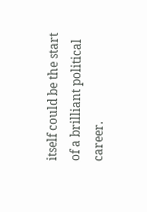itself could be the start of a brilliant political career.